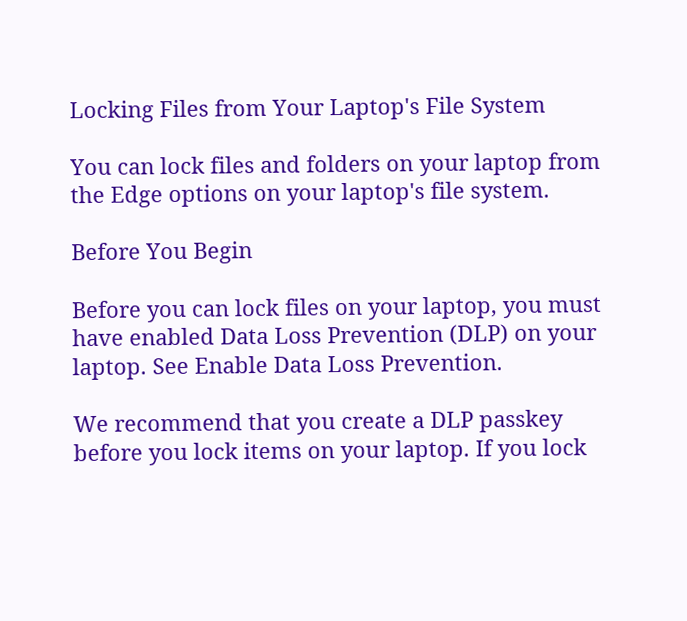Locking Files from Your Laptop's File System

You can lock files and folders on your laptop from the Edge options on your laptop's file system.

Before You Begin

Before you can lock files on your laptop, you must have enabled Data Loss Prevention (DLP) on your laptop. See Enable Data Loss Prevention.

We recommend that you create a DLP passkey before you lock items on your laptop. If you lock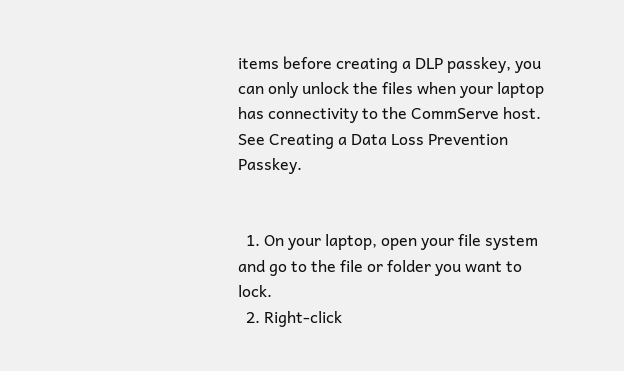items before creating a DLP passkey, you can only unlock the files when your laptop has connectivity to the CommServe host. See Creating a Data Loss Prevention Passkey.


  1. On your laptop, open your file system and go to the file or folder you want to lock.
  2. Right-click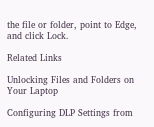the file or folder, point to Edge, and click Lock.

Related Links

Unlocking Files and Folders on Your Laptop

Configuring DLP Settings from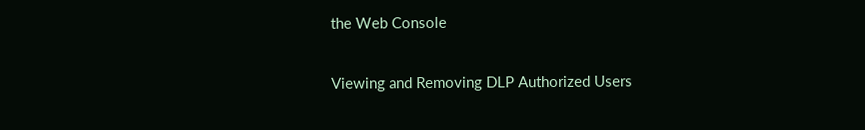the Web Console

Viewing and Removing DLP Authorized Users